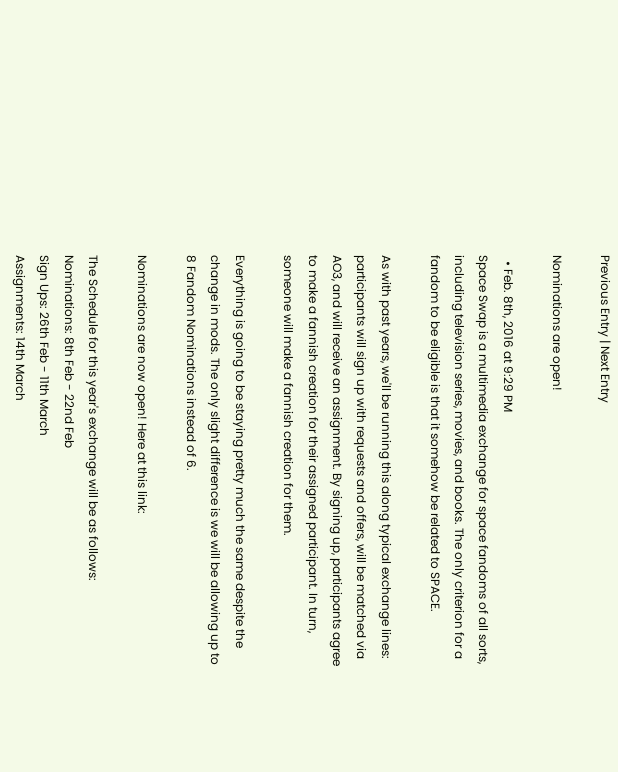Previous Entry | Next Entry

Nominations are open!

  • Feb. 8th, 2016 at 9:29 PM
Space Swap is a multimedia exchange for space fandoms of all sorts, including television series, movies, and books. The only criterion for a fandom to be eligible is that it somehow be related to SPACE.

As with past years, we'll be running this along typical exchange lines: participants will sign up with requests and offers, will be matched via AO3, and will receive an assignment. By signing up, participants agree to make a fannish creation for their assigned participant. In turn, someone will make a fannish creation for them.

Everything is going to be staying pretty much the same despite the change in mods. The only slight difference is we will be allowing up to 8 Fandom Nominations instead of 6.

Nominations are now open! Here at this link:

The Schedule for this year's exchange will be as follows:
Nominations: 8th Feb - 22nd Feb
Sign Ups: 26th Feb - 11th March
Assignments: 14th March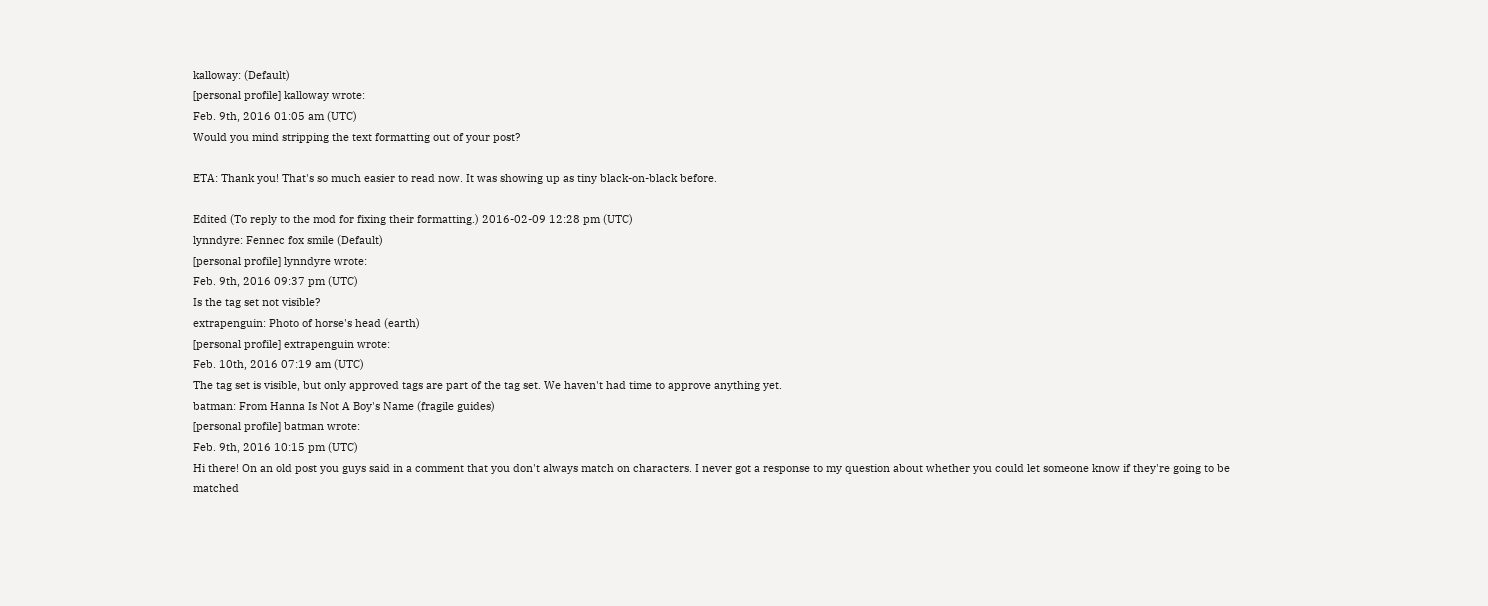kalloway: (Default)
[personal profile] kalloway wrote:
Feb. 9th, 2016 01:05 am (UTC)
Would you mind stripping the text formatting out of your post?

ETA: Thank you! That's so much easier to read now. It was showing up as tiny black-on-black before.

Edited (To reply to the mod for fixing their formatting.) 2016-02-09 12:28 pm (UTC)
lynndyre: Fennec fox smile (Default)
[personal profile] lynndyre wrote:
Feb. 9th, 2016 09:37 pm (UTC)
Is the tag set not visible?
extrapenguin: Photo of horse's head (earth)
[personal profile] extrapenguin wrote:
Feb. 10th, 2016 07:19 am (UTC)
The tag set is visible, but only approved tags are part of the tag set. We haven't had time to approve anything yet.
batman: From Hanna Is Not A Boy's Name (fragile guides)
[personal profile] batman wrote:
Feb. 9th, 2016 10:15 pm (UTC)
Hi there! On an old post you guys said in a comment that you don't always match on characters. I never got a response to my question about whether you could let someone know if they're going to be matched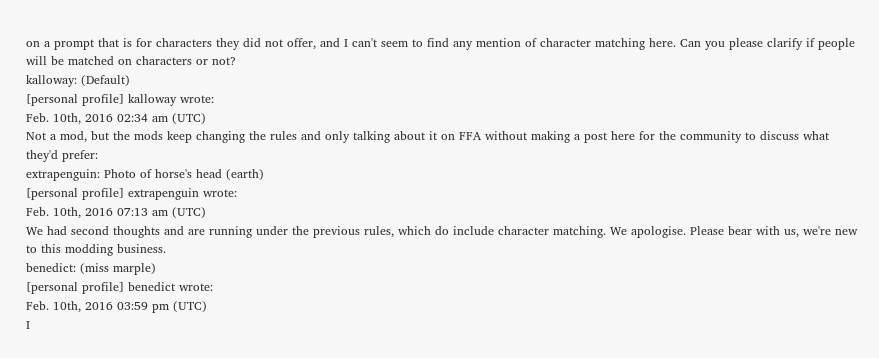on a prompt that is for characters they did not offer, and I can't seem to find any mention of character matching here. Can you please clarify if people will be matched on characters or not?
kalloway: (Default)
[personal profile] kalloway wrote:
Feb. 10th, 2016 02:34 am (UTC)
Not a mod, but the mods keep changing the rules and only talking about it on FFA without making a post here for the community to discuss what they'd prefer:
extrapenguin: Photo of horse's head (earth)
[personal profile] extrapenguin wrote:
Feb. 10th, 2016 07:13 am (UTC)
We had second thoughts and are running under the previous rules, which do include character matching. We apologise. Please bear with us, we're new to this modding business.
benedict: (miss marple)
[personal profile] benedict wrote:
Feb. 10th, 2016 03:59 pm (UTC)
I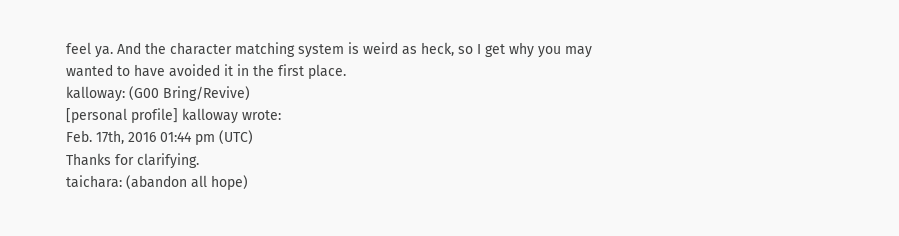feel ya. And the character matching system is weird as heck, so I get why you may wanted to have avoided it in the first place.
kalloway: (G00 Bring/Revive)
[personal profile] kalloway wrote:
Feb. 17th, 2016 01:44 pm (UTC)
Thanks for clarifying.
taichara: (abandon all hope)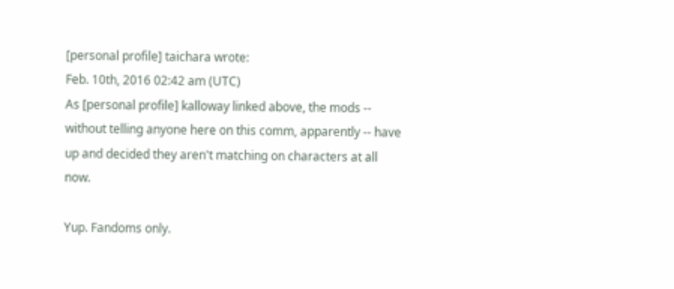[personal profile] taichara wrote:
Feb. 10th, 2016 02:42 am (UTC)
As [personal profile] kalloway linked above, the mods -- without telling anyone here on this comm, apparently -- have up and decided they aren't matching on characters at all now.

Yup. Fandoms only.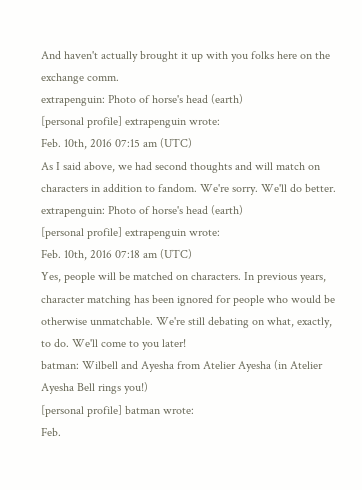And haven't actually brought it up with you folks here on the exchange comm.
extrapenguin: Photo of horse's head (earth)
[personal profile] extrapenguin wrote:
Feb. 10th, 2016 07:15 am (UTC)
As I said above, we had second thoughts and will match on characters in addition to fandom. We're sorry. We'll do better.
extrapenguin: Photo of horse's head (earth)
[personal profile] extrapenguin wrote:
Feb. 10th, 2016 07:18 am (UTC)
Yes, people will be matched on characters. In previous years, character matching has been ignored for people who would be otherwise unmatchable. We're still debating on what, exactly, to do. We'll come to you later!
batman: Wilbell and Ayesha from Atelier Ayesha (in Atelier Ayesha Bell rings you!)
[personal profile] batman wrote:
Feb.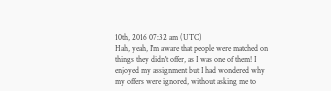10th, 2016 07:32 am (UTC)
Hah, yeah, I'm aware that people were matched on things they didn't offer, as I was one of them! I enjoyed my assignment but I had wondered why my offers were ignored, without asking me to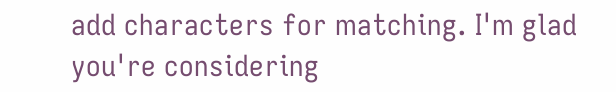add characters for matching. I'm glad you're considering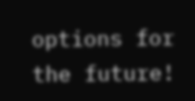options for the future!